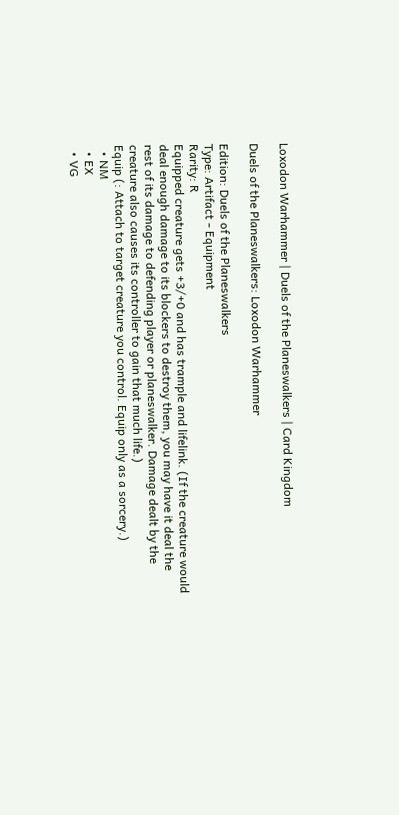Loxodon Warhammer | Duels of the Planeswalkers | Card Kingdom

Duels of the Planeswalkers: Loxodon Warhammer

Edition: Duels of the Planeswalkers
Type: Artifact - Equipment
Rarity: R
Equipped creature gets +3/+0 and has trample and lifelink. (If the creature would deal enough damage to its blockers to destroy them, you may have it deal the rest of its damage to defending player or planeswalker. Damage dealt by the creature also causes its controller to gain that much life.)
Equip (: Attach to target creature you control. Equip only as a sorcery.)
  • NM
  • EX
  • VG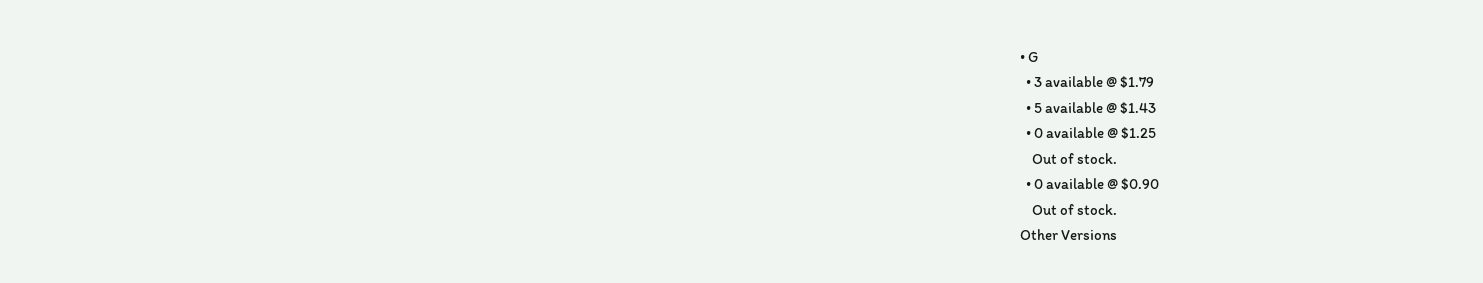• G
  • 3 available @ $1.79
  • 5 available @ $1.43
  • 0 available @ $1.25
    Out of stock.
  • 0 available @ $0.90
    Out of stock.
Other Versions